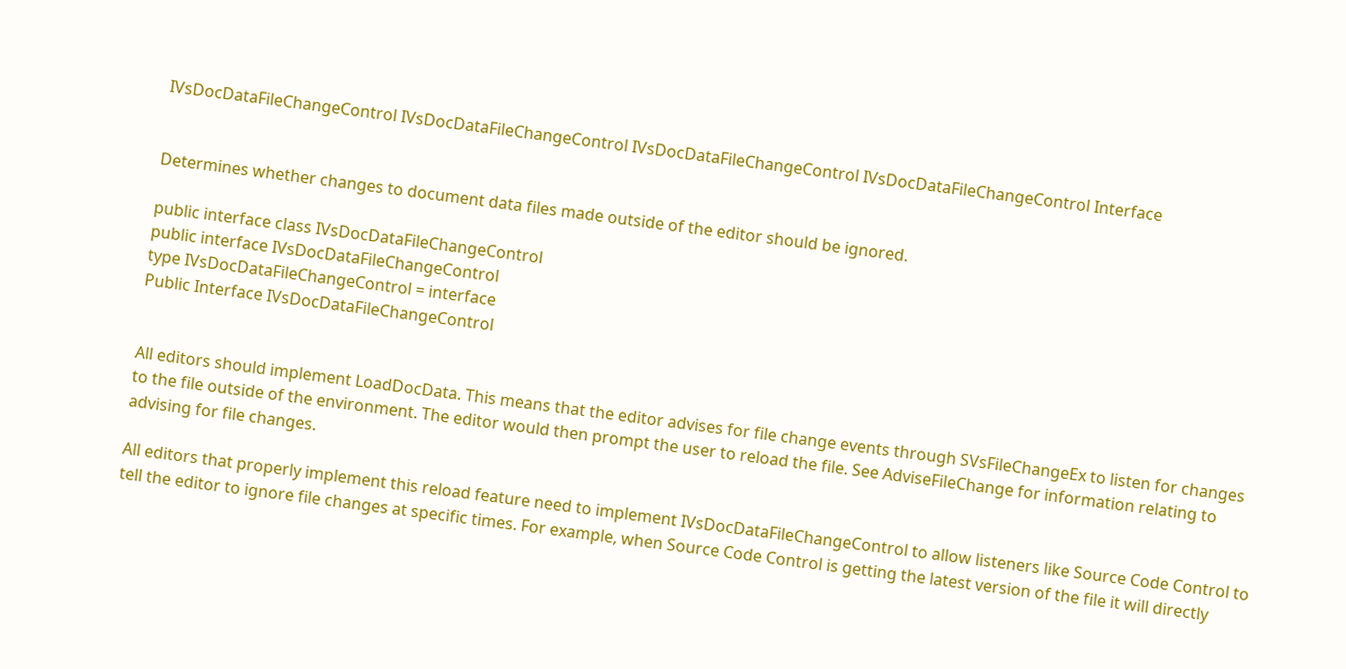IVsDocDataFileChangeControl IVsDocDataFileChangeControl IVsDocDataFileChangeControl IVsDocDataFileChangeControl Interface


Determines whether changes to document data files made outside of the editor should be ignored.

public interface class IVsDocDataFileChangeControl
public interface IVsDocDataFileChangeControl
type IVsDocDataFileChangeControl = interface
Public Interface IVsDocDataFileChangeControl


All editors should implement LoadDocData. This means that the editor advises for file change events through SVsFileChangeEx to listen for changes to the file outside of the environment. The editor would then prompt the user to reload the file. See AdviseFileChange for information relating to advising for file changes.

All editors that properly implement this reload feature need to implement IVsDocDataFileChangeControl to allow listeners like Source Code Control to tell the editor to ignore file changes at specific times. For example, when Source Code Control is getting the latest version of the file it will directly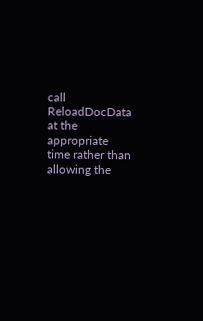call ReloadDocData at the appropriate time rather than allowing the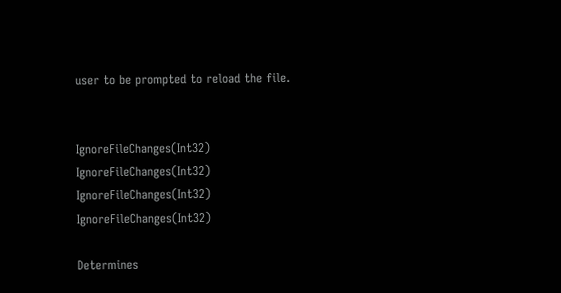user to be prompted to reload the file.


IgnoreFileChanges(Int32) IgnoreFileChanges(Int32) IgnoreFileChanges(Int32) IgnoreFileChanges(Int32)

Determines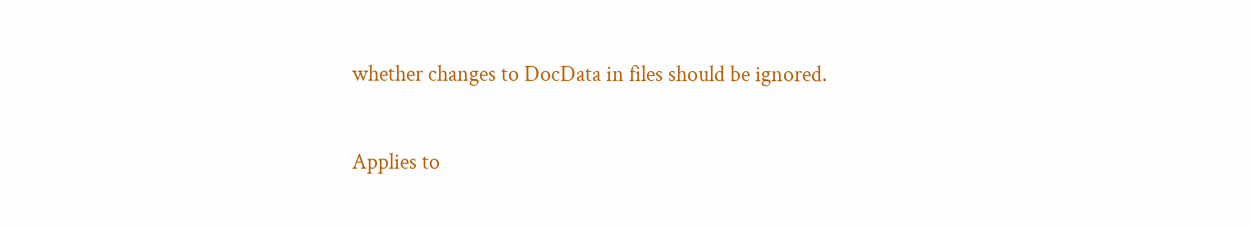whether changes to DocData in files should be ignored.

Applies to